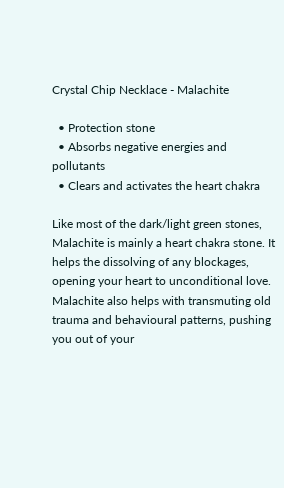Crystal Chip Necklace - Malachite

  • Protection stone
  • Absorbs negative energies and pollutants
  • Clears and activates the heart chakra

Like most of the dark/light green stones, Malachite is mainly a heart chakra stone. It helps the dissolving of any blockages, opening your heart to unconditional love. Malachite also helps with transmuting old trauma and behavioural patterns, pushing you out of your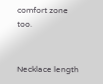comfort zone too.


Necklace length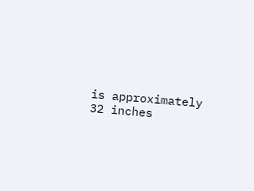is approximately 32 inches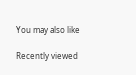You may also like

Recently viewed